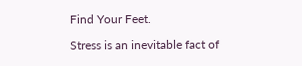Find Your Feet.

Stress is an inevitable fact of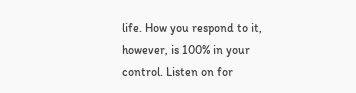life. How you respond to it, however, is 100% in your control. Listen on for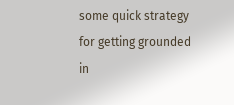some quick strategy for getting grounded in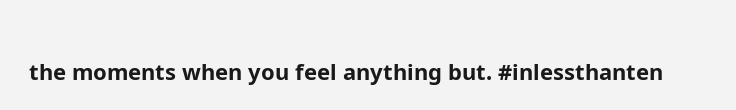the moments when you feel anything but. #inlessthanten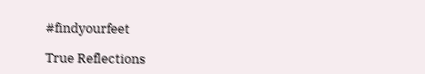#findyourfeet

True Reflections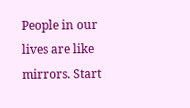People in our lives are like mirrors. Start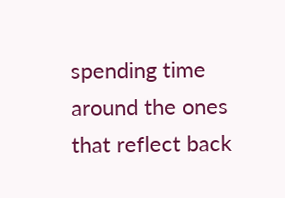spending time around the ones that reflect back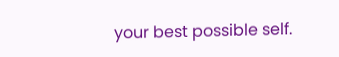your best possible self.